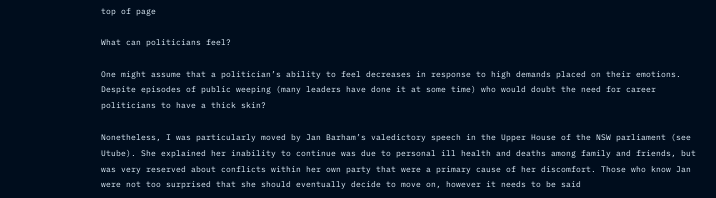top of page

What can politicians feel?

One might assume that a politician’s ability to feel decreases in response to high demands placed on their emotions. Despite episodes of public weeping (many leaders have done it at some time) who would doubt the need for career politicians to have a thick skin?

Nonetheless, I was particularly moved by Jan Barham’s valedictory speech in the Upper House of the NSW parliament (see Utube). She explained her inability to continue was due to personal ill health and deaths among family and friends, but was very reserved about conflicts within her own party that were a primary cause of her discomfort. Those who know Jan were not too surprised that she should eventually decide to move on, however it needs to be said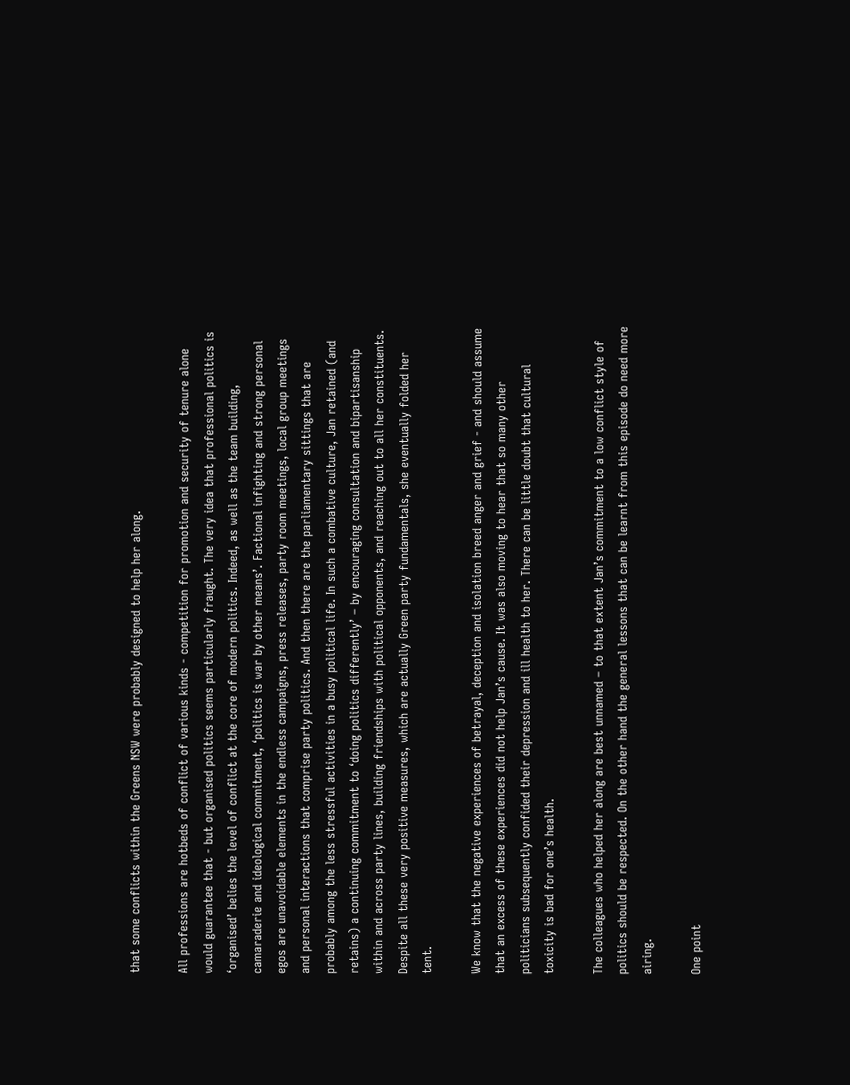that some conflicts within the Greens NSW were probably designed to help her along.

All professions are hotbeds of conflict of various kinds - competition for promotion and security of tenure alone would guarantee that - but organised politics seems particularly fraught. The very idea that professional politics is ‘organised’ belies the level of conflict at the core of modern politics. Indeed, as well as the team building, camaraderie and ideological commitment, ‘politics is war by other means’. Factional infighting and strong personal egos are unavoidable elements in the endless campaigns, press releases, party room meetings, local group meetings and personal interactions that comprise party politics. And then there are the parliamentary sittings that are probably among the less stressful activities in a busy political life. In such a combative culture, Jan retained (and retains) a continuing commitment to ‘doing politics differently’ – by encouraging consultation and bipartisanship within and across party lines, building friendships with political opponents, and reaching out to all her constituents. Despite all these very positive measures, which are actually Green party fundamentals, she eventually folded her tent.

We know that the negative experiences of betrayal, deception and isolation breed anger and grief - and should assume that an excess of these experiences did not help Jan’s cause. It was also moving to hear that so many other politicians subsequently confided their depression and ill health to her. There can be little doubt that cultural toxicity is bad for one’s health.

The colleagues who helped her along are best unnamed – to that extent Jan’s commitment to a low conflict style of politics should be respected. On the other hand the general lessons that can be learnt from this episode do need more airing.

One point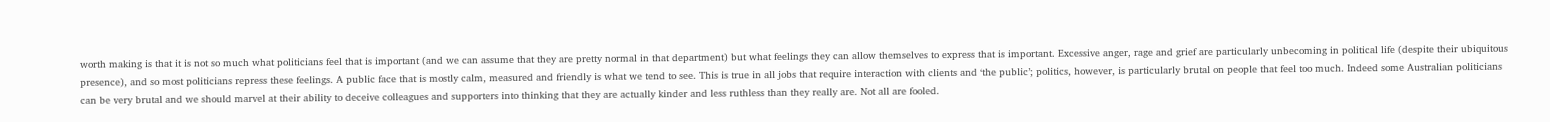worth making is that it is not so much what politicians feel that is important (and we can assume that they are pretty normal in that department) but what feelings they can allow themselves to express that is important. Excessive anger, rage and grief are particularly unbecoming in political life (despite their ubiquitous presence), and so most politicians repress these feelings. A public face that is mostly calm, measured and friendly is what we tend to see. This is true in all jobs that require interaction with clients and ‘the public’; politics, however, is particularly brutal on people that feel too much. Indeed some Australian politicians can be very brutal and we should marvel at their ability to deceive colleagues and supporters into thinking that they are actually kinder and less ruthless than they really are. Not all are fooled.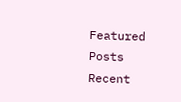Featured Posts
Recent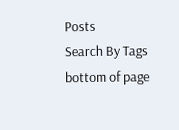Posts
Search By Tags
bottom of page